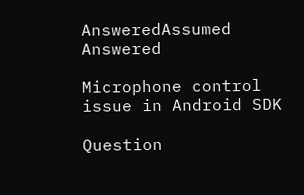AnsweredAssumed Answered

Microphone control issue in Android SDK

Question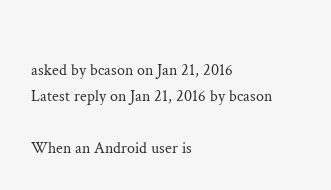asked by bcason on Jan 21, 2016
Latest reply on Jan 21, 2016 by bcason

When an Android user is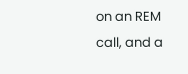on an REM call, and a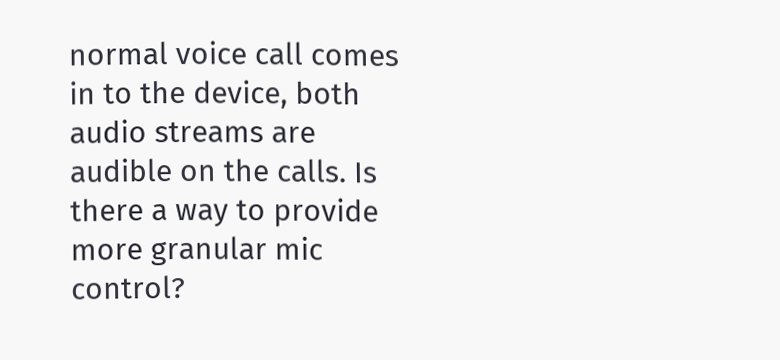normal voice call comes in to the device, both audio streams are audible on the calls. Is there a way to provide more granular mic control?